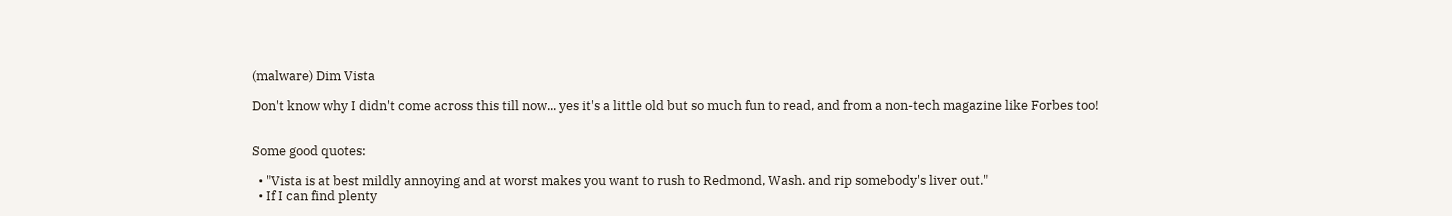(malware) Dim Vista

Don't know why I didn't come across this till now... yes it's a little old but so much fun to read, and from a non-tech magazine like Forbes too!


Some good quotes:

  • "Vista is at best mildly annoying and at worst makes you want to rush to Redmond, Wash. and rip somebody's liver out."
  • If I can find plenty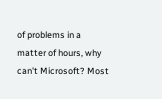of problems in a matter of hours, why can't Microsoft? Most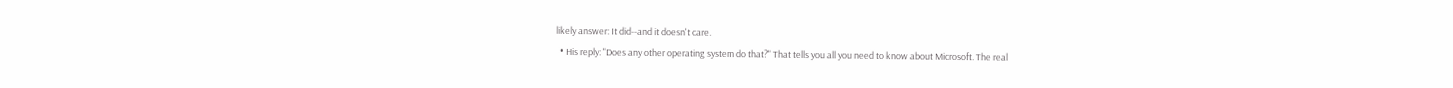likely answer: It did--and it doesn't care.
  • His reply: "Does any other operating system do that?" That tells you all you need to know about Microsoft. The real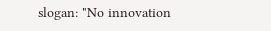slogan: "No innovation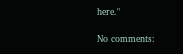here."

No comments: